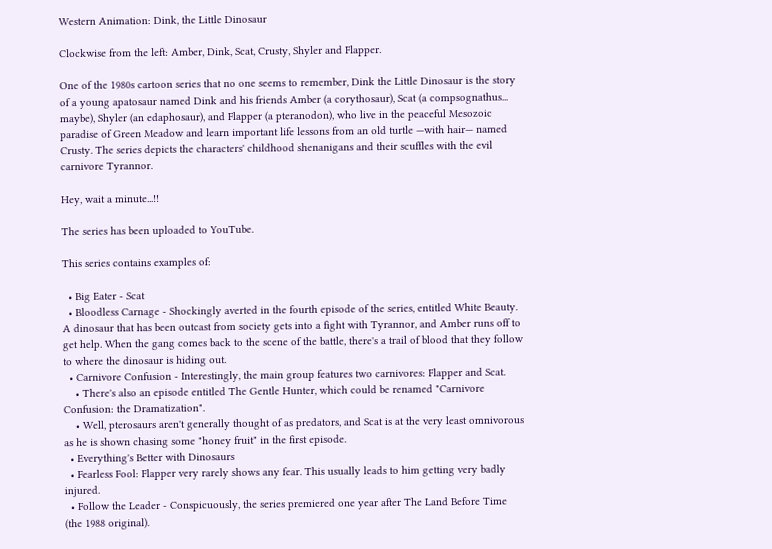Western Animation: Dink, the Little Dinosaur

Clockwise from the left: Amber, Dink, Scat, Crusty, Shyler and Flapper.

One of the 1980s cartoon series that no one seems to remember, Dink the Little Dinosaur is the story of a young apatosaur named Dink and his friends Amber (a corythosaur), Scat (a compsognathus... maybe), Shyler (an edaphosaur), and Flapper (a pteranodon), who live in the peaceful Mesozoic paradise of Green Meadow and learn important life lessons from an old turtle —with hair— named Crusty. The series depicts the characters' childhood shenanigans and their scuffles with the evil carnivore Tyrannor.

Hey, wait a minute...!!

The series has been uploaded to YouTube.

This series contains examples of:

  • Big Eater - Scat
  • Bloodless Carnage - Shockingly averted in the fourth episode of the series, entitled White Beauty. A dinosaur that has been outcast from society gets into a fight with Tyrannor, and Amber runs off to get help. When the gang comes back to the scene of the battle, there's a trail of blood that they follow to where the dinosaur is hiding out.
  • Carnivore Confusion - Interestingly, the main group features two carnivores: Flapper and Scat.
    • There's also an episode entitled The Gentle Hunter, which could be renamed "Carnivore Confusion: the Dramatization".
    • Well, pterosaurs aren't generally thought of as predators, and Scat is at the very least omnivorous as he is shown chasing some "honey fruit" in the first episode.
  • Everything's Better with Dinosaurs
  • Fearless Fool: Flapper very rarely shows any fear. This usually leads to him getting very badly injured.
  • Follow the Leader - Conspicuously, the series premiered one year after The Land Before Time (the 1988 original).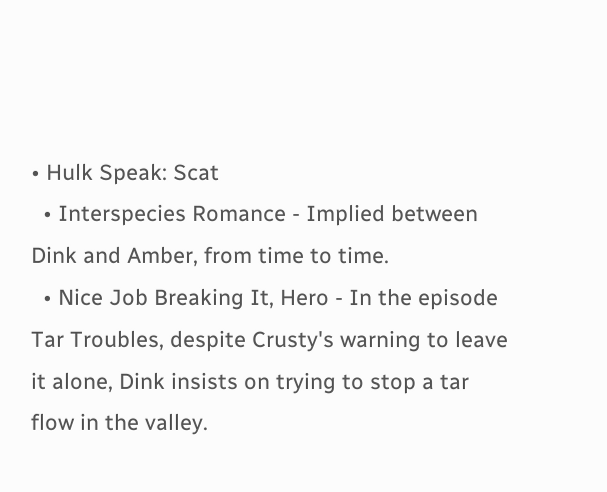• Hulk Speak: Scat
  • Interspecies Romance - Implied between Dink and Amber, from time to time.
  • Nice Job Breaking It, Hero - In the episode Tar Troubles, despite Crusty's warning to leave it alone, Dink insists on trying to stop a tar flow in the valley.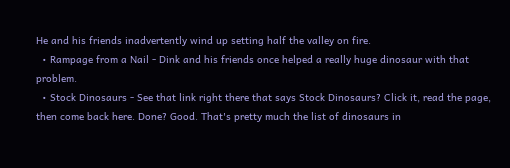He and his friends inadvertently wind up setting half the valley on fire.
  • Rampage from a Nail - Dink and his friends once helped a really huge dinosaur with that problem.
  • Stock Dinosaurs - See that link right there that says Stock Dinosaurs? Click it, read the page, then come back here. Done? Good. That's pretty much the list of dinosaurs in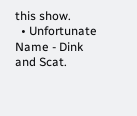this show.
  • Unfortunate Name - Dink and Scat.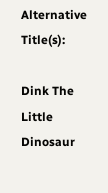Alternative Title(s):

Dink The Little Dinosaur